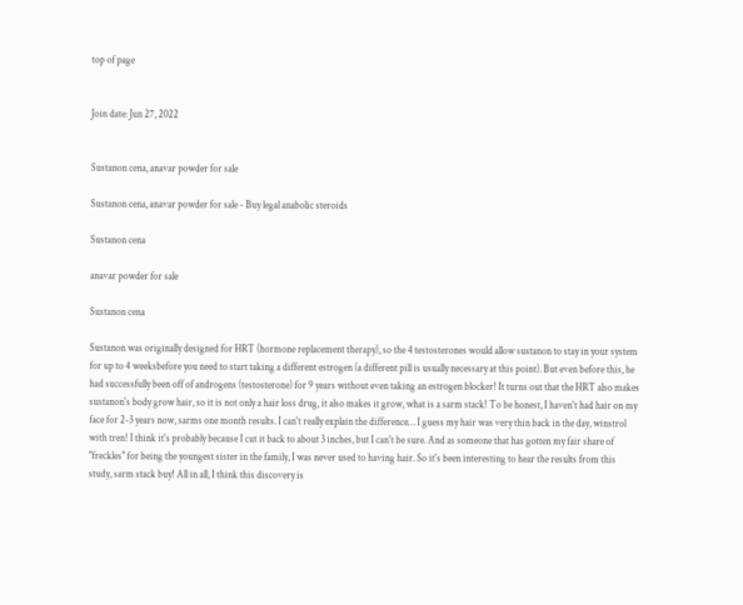top of page


Join date: Jun 27, 2022


Sustanon cena, anavar powder for sale

Sustanon cena, anavar powder for sale - Buy legal anabolic steroids

Sustanon cena

anavar powder for sale

Sustanon cena

Sustanon was originally designed for HRT (hormone replacement therapy), so the 4 testosterones would allow sustanon to stay in your system for up to 4 weeksbefore you need to start taking a different estrogen (a different pill is usually necessary at this point). But even before this, he had successfully been off of androgens (testosterone) for 9 years without even taking an estrogen blocker! It turns out that the HRT also makes sustanon's body grow hair, so it is not only a hair loss drug, it also makes it grow, what is a sarm stack! To be honest, I haven't had hair on my face for 2-3 years now, sarms one month results. I can't really explain the difference… I guess my hair was very thin back in the day, winstrol with tren! I think it's probably because I cut it back to about 3 inches, but I can't be sure. And as someone that has gotten my fair share of "freckles" for being the youngest sister in the family, I was never used to having hair. So it's been interesting to hear the results from this study, sarm stack buy! All in all, I think this discovery is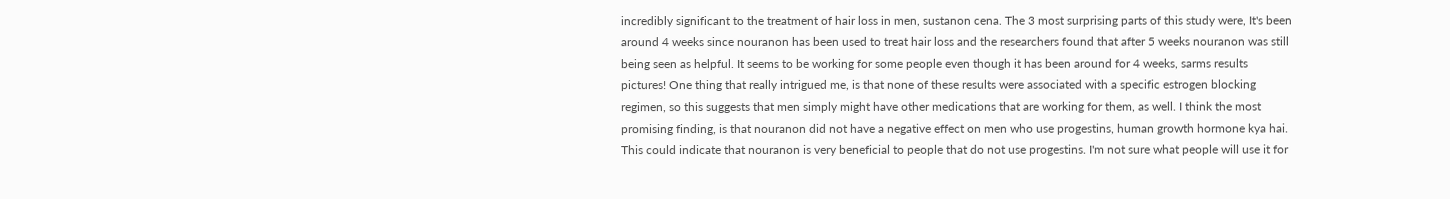incredibly significant to the treatment of hair loss in men, sustanon cena. The 3 most surprising parts of this study were, It's been around 4 weeks since nouranon has been used to treat hair loss and the researchers found that after 5 weeks nouranon was still being seen as helpful. It seems to be working for some people even though it has been around for 4 weeks, sarms results pictures! One thing that really intrigued me, is that none of these results were associated with a specific estrogen blocking regimen, so this suggests that men simply might have other medications that are working for them, as well. I think the most promising finding, is that nouranon did not have a negative effect on men who use progestins, human growth hormone kya hai. This could indicate that nouranon is very beneficial to people that do not use progestins. I'm not sure what people will use it for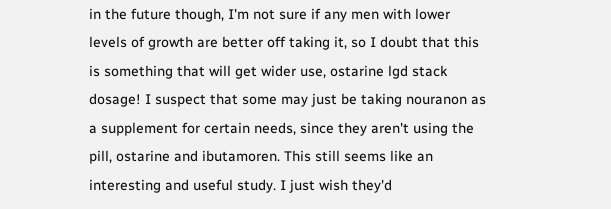in the future though, I'm not sure if any men with lower levels of growth are better off taking it, so I doubt that this is something that will get wider use, ostarine lgd stack dosage! I suspect that some may just be taking nouranon as a supplement for certain needs, since they aren't using the pill, ostarine and ibutamoren. This still seems like an interesting and useful study. I just wish they'd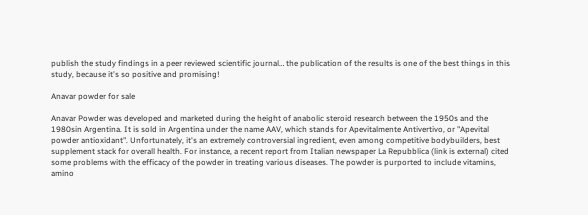publish the study findings in a peer reviewed scientific journal… the publication of the results is one of the best things in this study, because it's so positive and promising!

Anavar powder for sale

Anavar Powder was developed and marketed during the height of anabolic steroid research between the 1950s and the 1980sin Argentina. It is sold in Argentina under the name AAV, which stands for Apevitalmente Antivertivo, or "Apevital powder antioxidant". Unfortunately, it's an extremely controversial ingredient, even among competitive bodybuilders, best supplement stack for overall health. For instance, a recent report from Italian newspaper La Repubblica (link is external) cited some problems with the efficacy of the powder in treating various diseases. The powder is purported to include vitamins, amino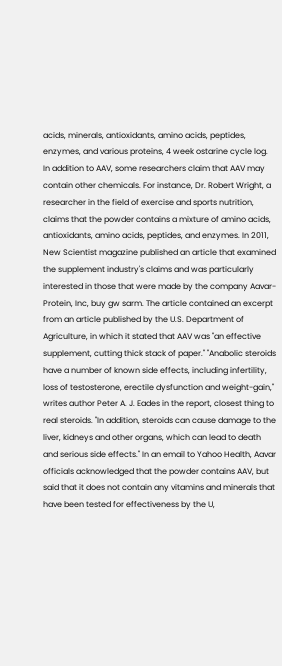acids, minerals, antioxidants, amino acids, peptides, enzymes, and various proteins, 4 week ostarine cycle log. In addition to AAV, some researchers claim that AAV may contain other chemicals. For instance, Dr. Robert Wright, a researcher in the field of exercise and sports nutrition, claims that the powder contains a mixture of amino acids, antioxidants, amino acids, peptides, and enzymes. In 2011, New Scientist magazine published an article that examined the supplement industry's claims and was particularly interested in those that were made by the company Aavar-Protein, Inc, buy gw sarm. The article contained an excerpt from an article published by the U.S. Department of Agriculture, in which it stated that AAV was "an effective supplement, cutting thick stack of paper." "Anabolic steroids have a number of known side effects, including infertility, loss of testosterone, erectile dysfunction and weight-gain," writes author Peter A. J. Eades in the report, closest thing to real steroids. "In addition, steroids can cause damage to the liver, kidneys and other organs, which can lead to death and serious side effects." In an email to Yahoo Health, Aavar officials acknowledged that the powder contains AAV, but said that it does not contain any vitamins and minerals that have been tested for effectiveness by the U,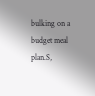bulking on a budget meal plan.S,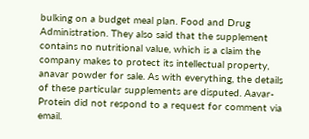bulking on a budget meal plan. Food and Drug Administration. They also said that the supplement contains no nutritional value, which is a claim the company makes to protect its intellectual property, anavar powder for sale. As with everything, the details of these particular supplements are disputed. Aavar-Protein did not respond to a request for comment via email.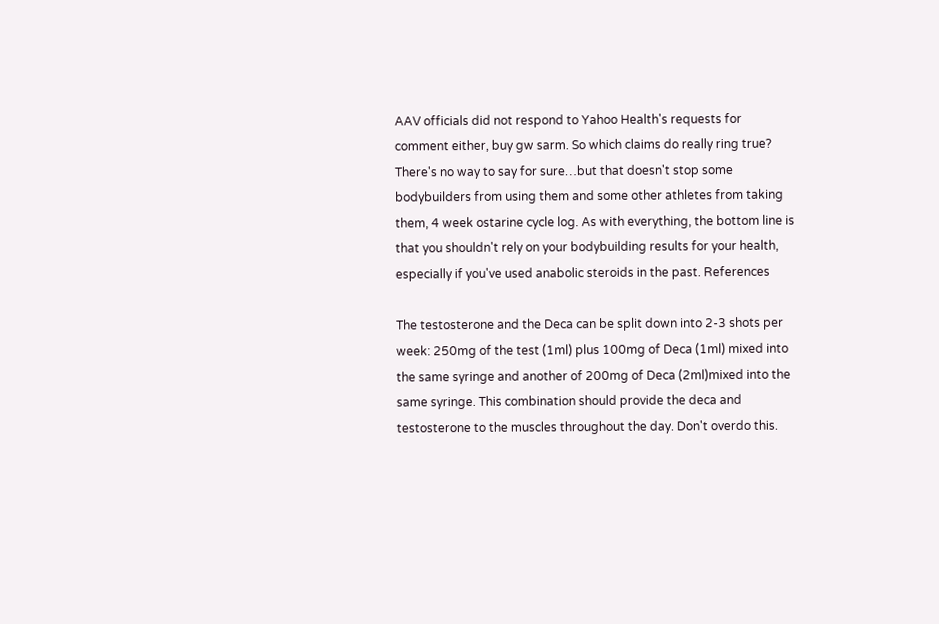AAV officials did not respond to Yahoo Health's requests for comment either, buy gw sarm. So which claims do really ring true? There's no way to say for sure…but that doesn't stop some bodybuilders from using them and some other athletes from taking them, 4 week ostarine cycle log. As with everything, the bottom line is that you shouldn't rely on your bodybuilding results for your health, especially if you've used anabolic steroids in the past. References

The testosterone and the Deca can be split down into 2-3 shots per week: 250mg of the test (1ml) plus 100mg of Deca (1ml) mixed into the same syringe and another of 200mg of Deca (2ml)mixed into the same syringe. This combination should provide the deca and testosterone to the muscles throughout the day. Don't overdo this.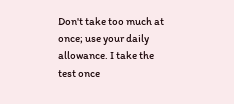Don't take too much at once; use your daily allowance. I take the test once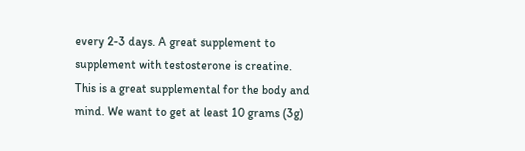every 2-3 days. A great supplement to supplement with testosterone is creatine. This is a great supplemental for the body and mind. We want to get at least 10 grams (3g)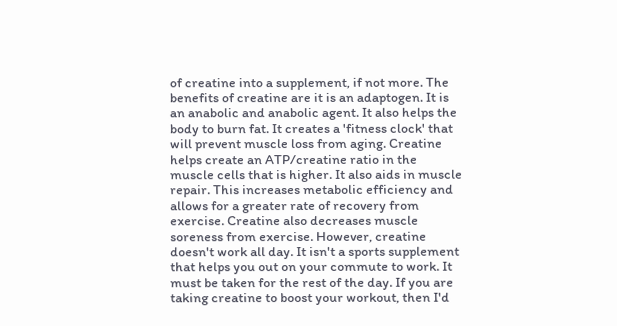of creatine into a supplement, if not more. The benefits of creatine are it is an adaptogen. It is an anabolic and anabolic agent. It also helps the body to burn fat. It creates a 'fitness clock' that will prevent muscle loss from aging. Creatine helps create an ATP/creatine ratio in the muscle cells that is higher. It also aids in muscle repair. This increases metabolic efficiency and allows for a greater rate of recovery from exercise. Creatine also decreases muscle soreness from exercise. However, creatine doesn't work all day. It isn't a sports supplement that helps you out on your commute to work. It must be taken for the rest of the day. If you are taking creatine to boost your workout, then I'd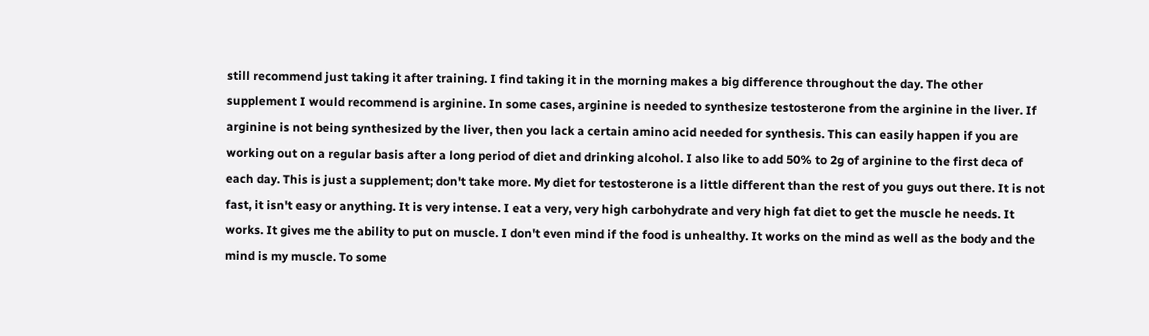still recommend just taking it after training. I find taking it in the morning makes a big difference throughout the day. The other supplement I would recommend is arginine. In some cases, arginine is needed to synthesize testosterone from the arginine in the liver. If arginine is not being synthesized by the liver, then you lack a certain amino acid needed for synthesis. This can easily happen if you are working out on a regular basis after a long period of diet and drinking alcohol. I also like to add 50% to 2g of arginine to the first deca of each day. This is just a supplement; don't take more. My diet for testosterone is a little different than the rest of you guys out there. It is not fast, it isn't easy or anything. It is very intense. I eat a very, very high carbohydrate and very high fat diet to get the muscle he needs. It works. It gives me the ability to put on muscle. I don't even mind if the food is unhealthy. It works on the mind as well as the body and the mind is my muscle. To some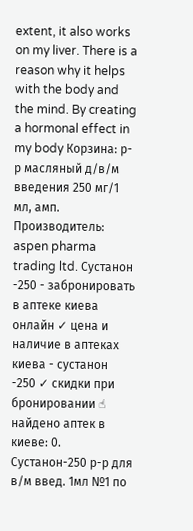extent, it also works on my liver. There is a reason why it helps with the body and the mind. By creating a hormonal effect in my body Корзина: р-р масляный д/в/м введения 250 мг/1 мл, амп. Производитель: aspen pharma trading ltd. Сустанон -250 - забронировать в аптеке киева онлайн ✓ цена и наличие в аптеках киева - сустанон -250 ✓ скидки при бронировании ☝ найдено аптек в киеве: 0. Сустанон-250 р-р для в/м введ. 1мл №1 по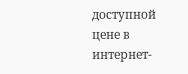доступной цене в интернет-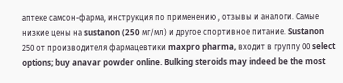аптеке самсон-фарма, инструкция по применению , отзывы и аналоги. Самые низкие цены на sustanon (250 мг/мл) и другое спортивное питание. Sustanon 250 от производителя фармацевтики maxpro pharma, входит в группу 00 select options; buy anavar powder online. Bulking steroids may indeed be the most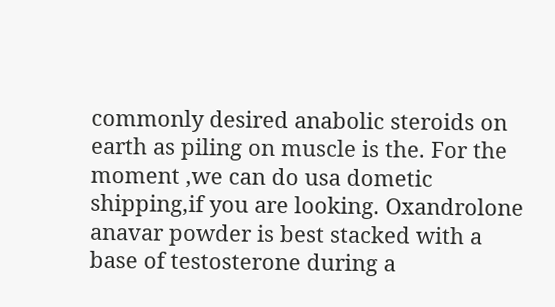commonly desired anabolic steroids on earth as piling on muscle is the. For the moment ,we can do usa dometic shipping,if you are looking. Oxandrolone anavar powder is best stacked with a base of testosterone during a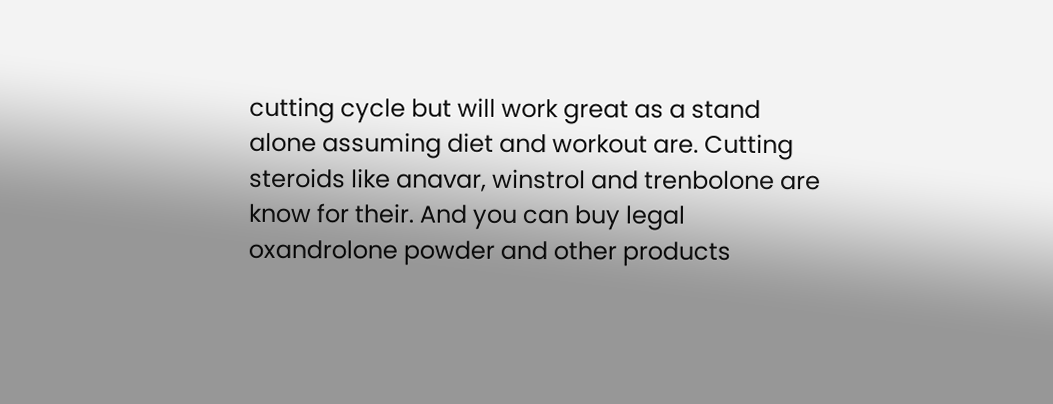cutting cycle but will work great as a stand alone assuming diet and workout are. Cutting steroids like anavar, winstrol and trenbolone are know for their. And you can buy legal oxandrolone powder and other products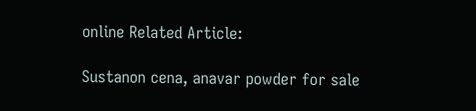online Related Article:

Sustanon cena, anavar powder for sale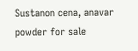Sustanon cena, anavar powder for sale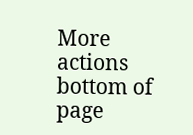More actions
bottom of page